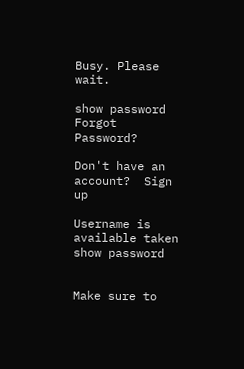Busy. Please wait.

show password
Forgot Password?

Don't have an account?  Sign up

Username is available taken
show password


Make sure to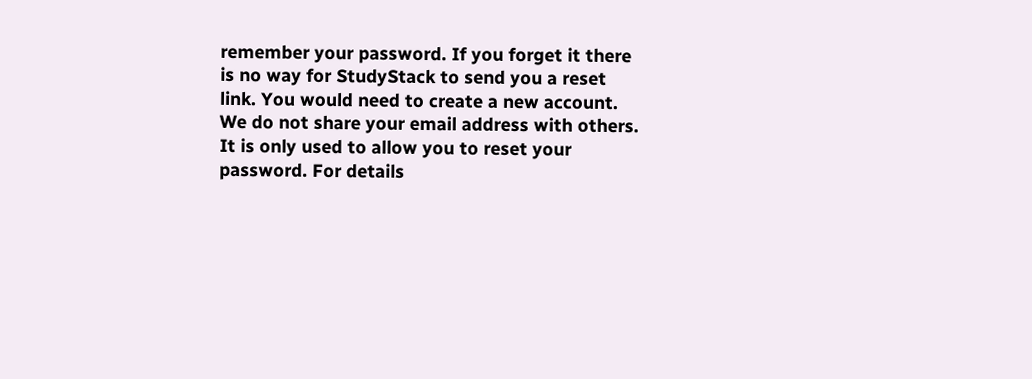remember your password. If you forget it there is no way for StudyStack to send you a reset link. You would need to create a new account.
We do not share your email address with others. It is only used to allow you to reset your password. For details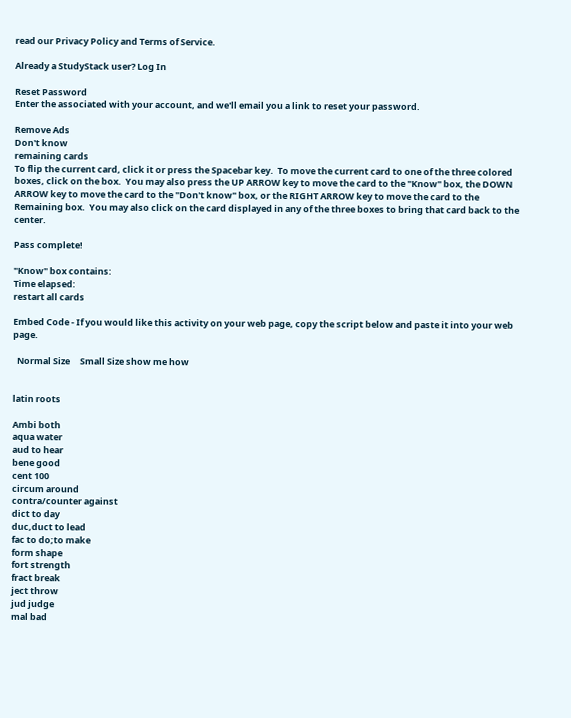read our Privacy Policy and Terms of Service.

Already a StudyStack user? Log In

Reset Password
Enter the associated with your account, and we'll email you a link to reset your password.

Remove Ads
Don't know
remaining cards
To flip the current card, click it or press the Spacebar key.  To move the current card to one of the three colored boxes, click on the box.  You may also press the UP ARROW key to move the card to the "Know" box, the DOWN ARROW key to move the card to the "Don't know" box, or the RIGHT ARROW key to move the card to the Remaining box.  You may also click on the card displayed in any of the three boxes to bring that card back to the center.

Pass complete!

"Know" box contains:
Time elapsed:
restart all cards

Embed Code - If you would like this activity on your web page, copy the script below and paste it into your web page.

  Normal Size     Small Size show me how


latin roots

Ambi both
aqua water
aud to hear
bene good
cent 100
circum around
contra/counter against
dict to day
duc,duct to lead
fac to do;to make
form shape
fort strength
fract break
ject throw
jud judge
mal bad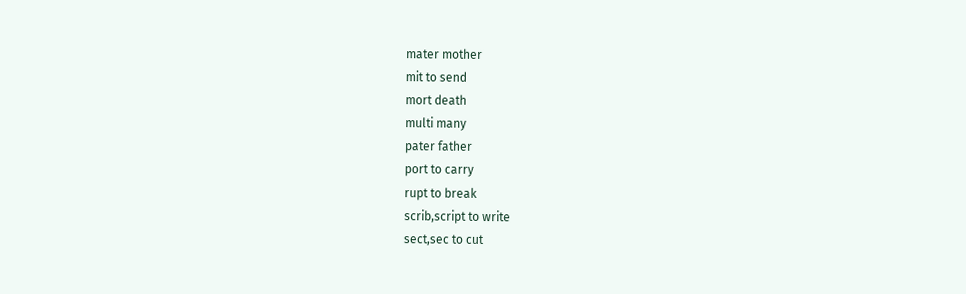mater mother
mit to send
mort death
multi many
pater father
port to carry
rupt to break
scrib,script to write
sect,sec to cut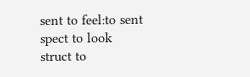sent to feel:to sent
spect to look
struct to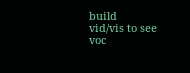build
vid/vis to see
voc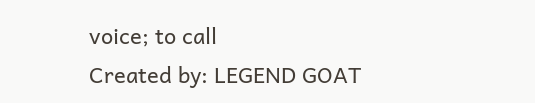voice; to call
Created by: LEGEND GOAT